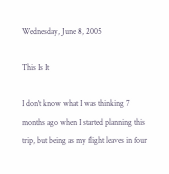Wednesday, June 8, 2005

This Is It

I don't know what I was thinking 7 months ago when I started planning this trip, but being as my flight leaves in four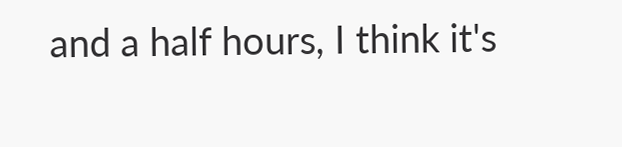and a half hours, I think it's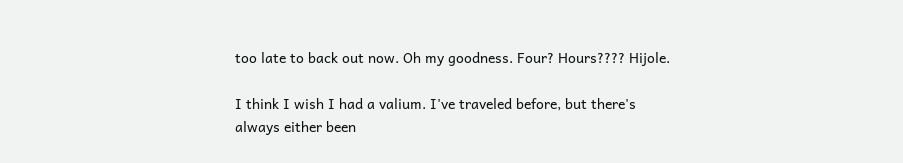too late to back out now. Oh my goodness. Four? Hours???? Hijole.

I think I wish I had a valium. I've traveled before, but there's always either been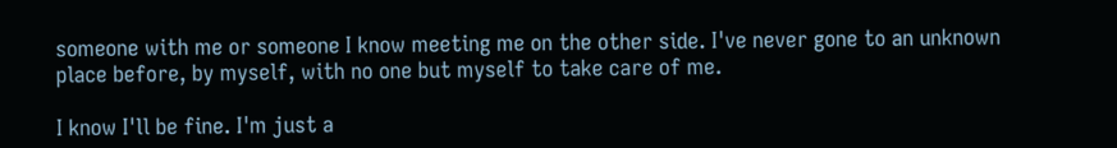someone with me or someone I know meeting me on the other side. I've never gone to an unknown place before, by myself, with no one but myself to take care of me.

I know I'll be fine. I'm just a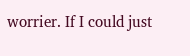worrier. If I could just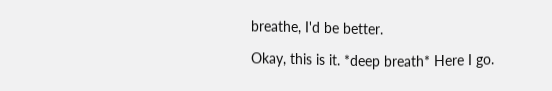breathe, I'd be better.

Okay, this is it. *deep breath* Here I go.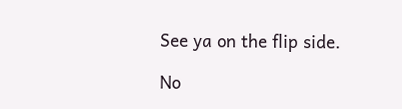See ya on the flip side.

No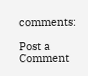comments:

Post a Comment